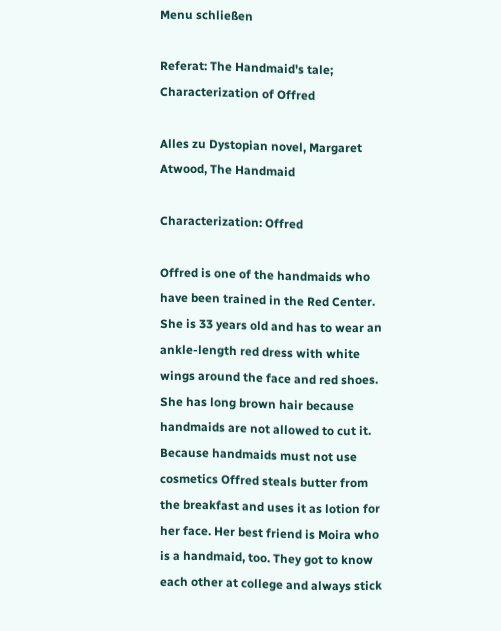Menu schließen

Referat: The Handmaid's tale; Characterization of Offred

Alles zu Dystopian novel, Margaret Atwood, The Handmaid

Characterization: Offred

Offred is one of the handmaids who have been trained in the Red Center. She is 33 years old and has to wear an ankle-length red dress with white wings around the face and red shoes. She has long brown hair because handmaids are not allowed to cut it. Because handmaids must not use cosmetics Offred steals butter from the breakfast and uses it as lotion for her face. Her best friend is Moira who is a handmaid, too. They got to know each other at college and always stick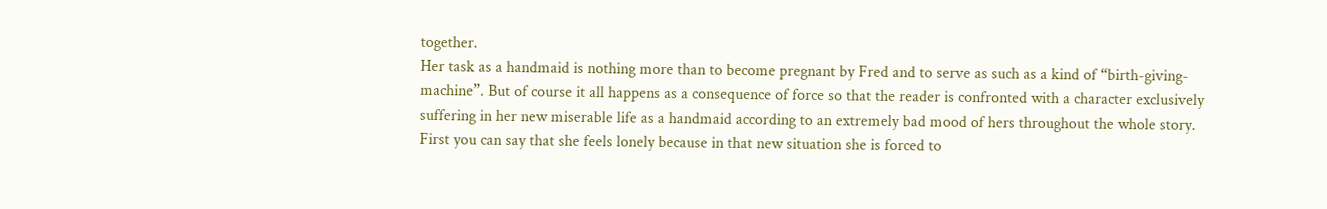together.
Her task as a handmaid is nothing more than to become pregnant by Fred and to serve as such as a kind of “birth-giving-machine”. But of course it all happens as a consequence of force so that the reader is confronted with a character exclusively suffering in her new miserable life as a handmaid according to an extremely bad mood of hers throughout the whole story.
First you can say that she feels lonely because in that new situation she is forced to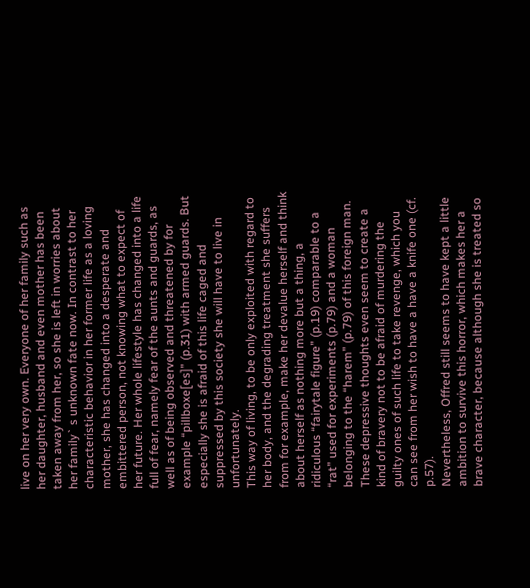live on her very own. Everyone of her family such as her daughter, husband and even mother has been taken away from her, so she is left in worries about her family` s unknown fate now. In contrast to her characteristic behavior in her former life as a loving mother, she has changed into a desperate and embittered person, not knowing what to expect of her future. Her whole lifestyle has changed into a life full of fear, namely fear of the aunts and guards, as well as of being observed and threatened by for example “pillboxe[es]” (p.31) with armed guards. But especially she is afraid of this life caged and suppressed by this society she will have to live in unfortunately.
This way of living, to be only exploited with regard to her body, and the degrading treatment she suffers from for example, make her devalue herself and think about herself as nothing more but a thing, a ridiculous “fairytale figure” (p.19) comparable to a “rat” used for experiments (p.79) and a woman belonging to the “harem” (p.79) of this foreign man. These depressive thoughts even seem to create a kind of bravery not to be afraid of murdering the guilty ones of such life to take revenge, which you can see from her wish to have a have a knife one (cf. p.57).
Nevertheless, Offred still seems to have kept a little ambition to survive this horror, which makes her a brave character, because although she is treated so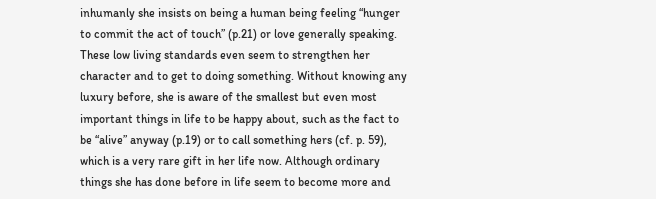inhumanly she insists on being a human being feeling “hunger to commit the act of touch” (p.21) or love generally speaking. These low living standards even seem to strengthen her character and to get to doing something. Without knowing any luxury before, she is aware of the smallest but even most important things in life to be happy about, such as the fact to be “alive” anyway (p.19) or to call something hers (cf. p. 59), which is a very rare gift in her life now. Although ordinary things she has done before in life seem to become more and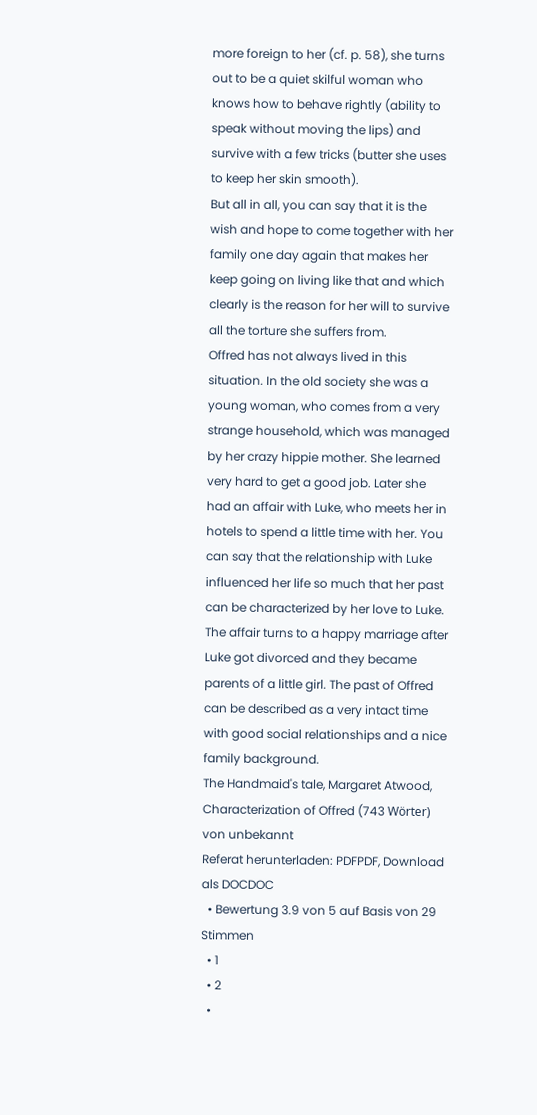more foreign to her (cf. p. 58), she turns out to be a quiet skilful woman who knows how to behave rightly (ability to speak without moving the lips) and survive with a few tricks (butter she uses to keep her skin smooth).
But all in all, you can say that it is the wish and hope to come together with her family one day again that makes her keep going on living like that and which clearly is the reason for her will to survive all the torture she suffers from.
Offred has not always lived in this situation. In the old society she was a young woman, who comes from a very strange household, which was managed by her crazy hippie mother. She learned very hard to get a good job. Later she had an affair with Luke, who meets her in hotels to spend a little time with her. You can say that the relationship with Luke influenced her life so much that her past can be characterized by her love to Luke. The affair turns to a happy marriage after Luke got divorced and they became parents of a little girl. The past of Offred can be described as a very intact time with good social relationships and a nice family background.
The Handmaid's tale, Margaret Atwood, Characterization of Offred (743 Wörter)
von unbekannt
Referat herunterladen: PDFPDF, Download als DOCDOC
  • Bewertung 3.9 von 5 auf Basis von 29 Stimmen
  • 1
  • 2
  •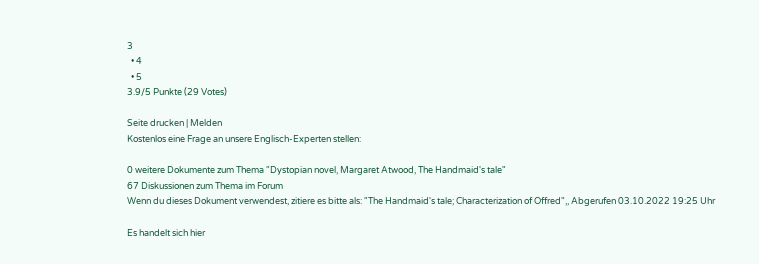3
  • 4
  • 5
3.9/5 Punkte (29 Votes)

Seite drucken | Melden
Kostenlos eine Frage an unsere Englisch-Experten stellen:

0 weitere Dokumente zum Thema "Dystopian novel, Margaret Atwood, The Handmaid's tale"
67 Diskussionen zum Thema im Forum
Wenn du dieses Dokument verwendest, zitiere es bitte als: "The Handmaid's tale; Characterization of Offred",, Abgerufen 03.10.2022 19:25 Uhr

Es handelt sich hier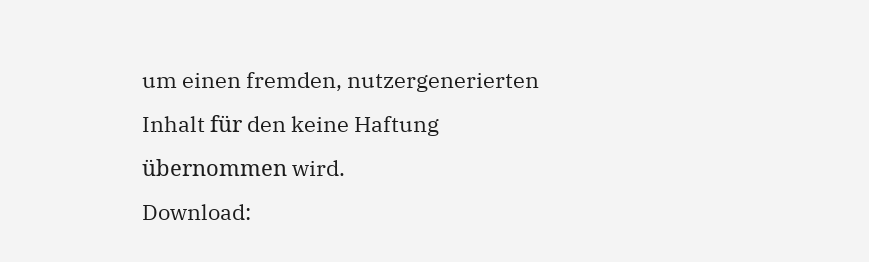um einen fremden, nutzergenerierten Inhalt für den keine Haftung übernommen wird.
Download: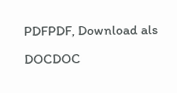PDFPDF, Download als DOCDOC